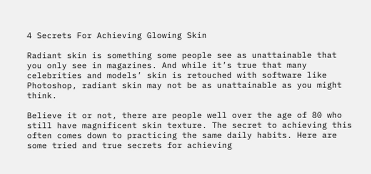4 Secrets For Achieving Glowing Skin

Radiant skin is something some people see as unattainable that you only see in magazines. And while it’s true that many celebrities and models’ skin is retouched with software like Photoshop, radiant skin may not be as unattainable as you might think.

Believe it or not, there are people well over the age of 80 who still have magnificent skin texture. The secret to achieving this often comes down to practicing the same daily habits. Here are some tried and true secrets for achieving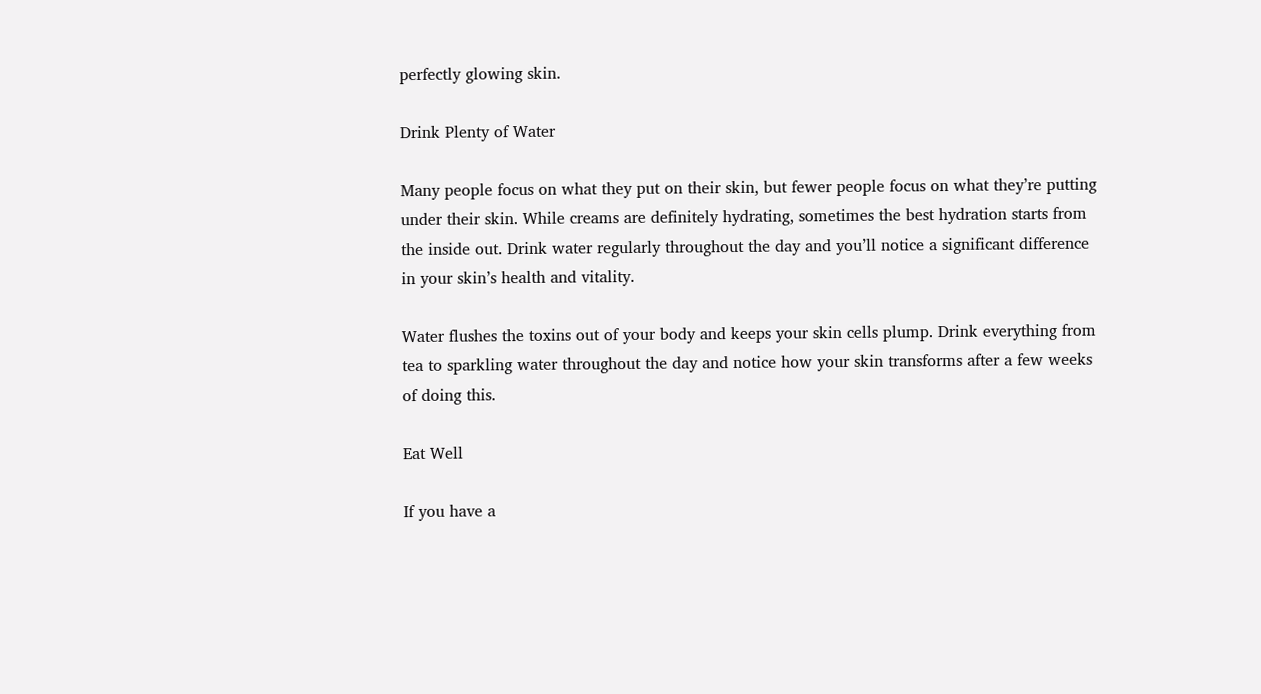perfectly glowing skin.

Drink Plenty of Water

Many people focus on what they put on their skin, but fewer people focus on what they’re putting under their skin. While creams are definitely hydrating, sometimes the best hydration starts from the inside out. Drink water regularly throughout the day and you’ll notice a significant difference in your skin’s health and vitality.

Water flushes the toxins out of your body and keeps your skin cells plump. Drink everything from tea to sparkling water throughout the day and notice how your skin transforms after a few weeks of doing this.

Eat Well

If you have a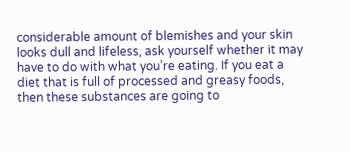considerable amount of blemishes and your skin looks dull and lifeless, ask yourself whether it may have to do with what you’re eating. If you eat a diet that is full of processed and greasy foods, then these substances are going to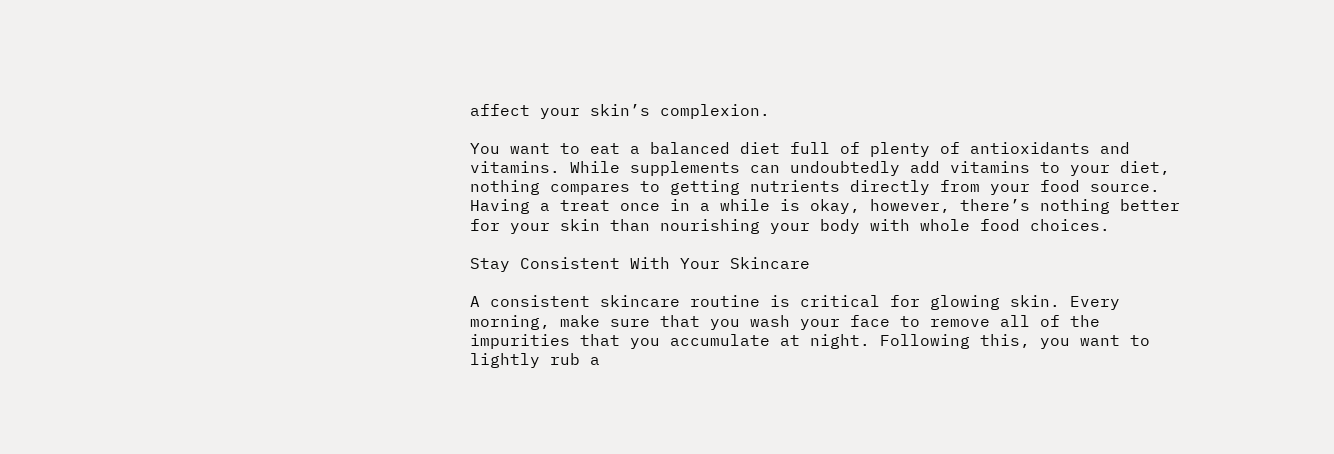affect your skin’s complexion.

You want to eat a balanced diet full of plenty of antioxidants and vitamins. While supplements can undoubtedly add vitamins to your diet, nothing compares to getting nutrients directly from your food source. Having a treat once in a while is okay, however, there’s nothing better for your skin than nourishing your body with whole food choices.

Stay Consistent With Your Skincare

A consistent skincare routine is critical for glowing skin. Every morning, make sure that you wash your face to remove all of the impurities that you accumulate at night. Following this, you want to lightly rub a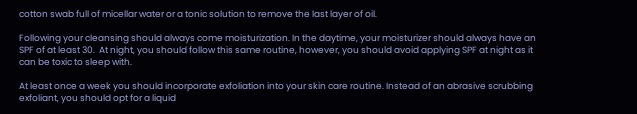cotton swab full of micellar water or a tonic solution to remove the last layer of oil.

Following your cleansing should always come moisturization. In the daytime, your moisturizer should always have an SPF of at least 30.  At night, you should follow this same routine, however, you should avoid applying SPF at night as it can be toxic to sleep with.

At least once a week you should incorporate exfoliation into your skin care routine. Instead of an abrasive scrubbing exfoliant, you should opt for a liquid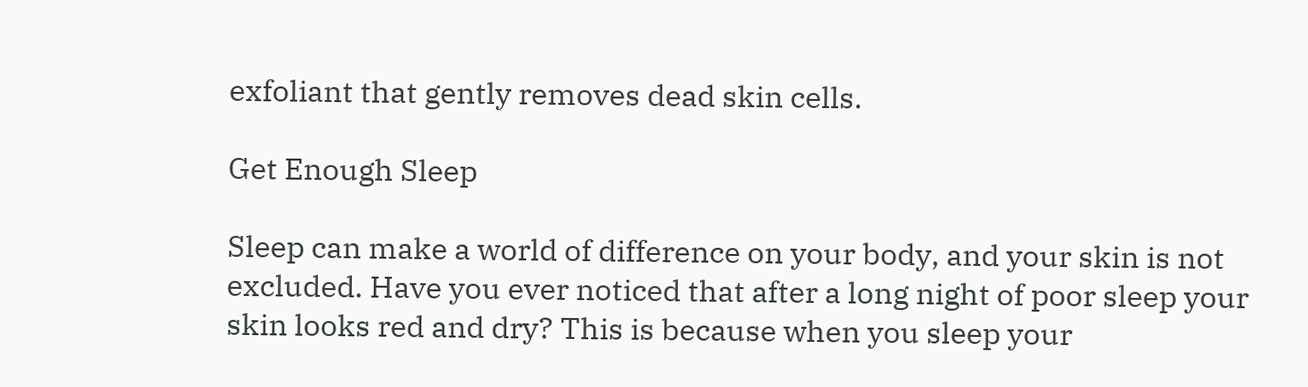exfoliant that gently removes dead skin cells.

Get Enough Sleep

Sleep can make a world of difference on your body, and your skin is not excluded. Have you ever noticed that after a long night of poor sleep your skin looks red and dry? This is because when you sleep your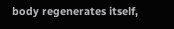body regenerates itself,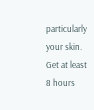particularly your skin. Get at least 8 hours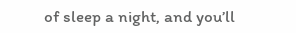of sleep a night, and you’ll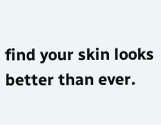find your skin looks better than ever.